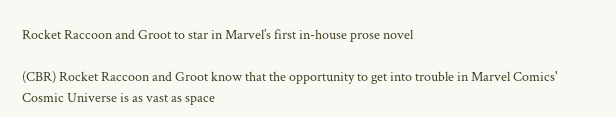Rocket Raccoon and Groot to star in Marvel’s first in-house prose novel

(CBR) Rocket Raccoon and Groot know that the opportunity to get into trouble in Marvel Comics' Cosmic Universe is as vast as space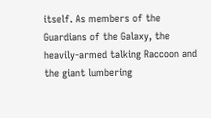itself. As members of the Guardians of the Galaxy, the heavily-armed talking Raccoon and the giant lumbering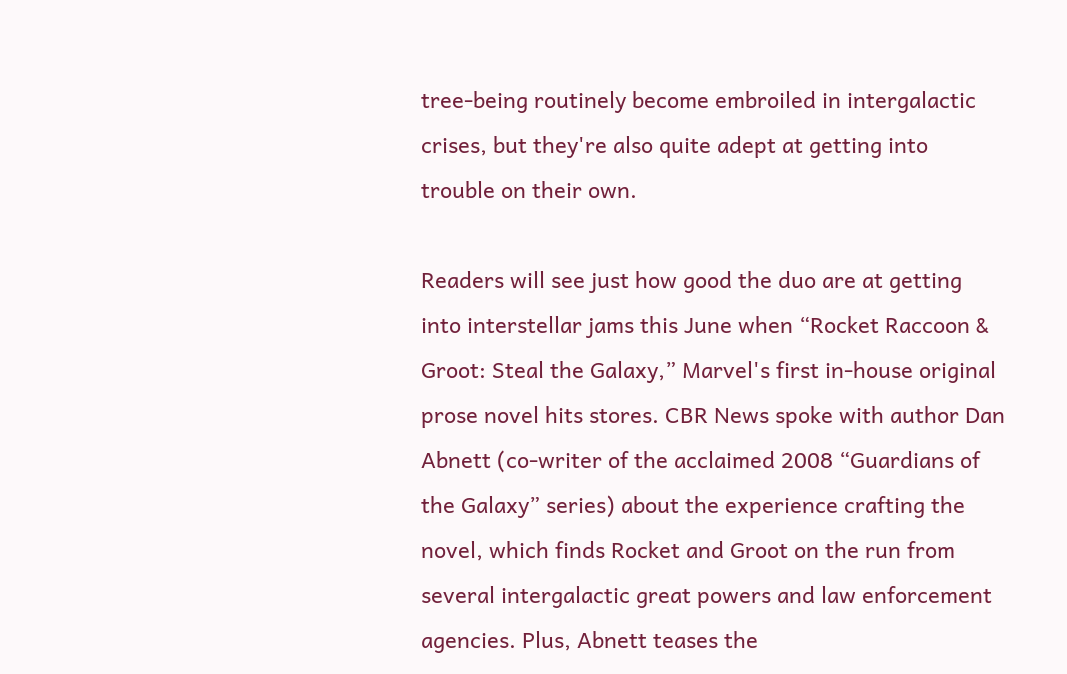tree-being routinely become embroiled in intergalactic crises, but they're also quite adept at getting into trouble on their own.

Readers will see just how good the duo are at getting into interstellar jams this June when “Rocket Raccoon & Groot: Steal the Galaxy,” Marvel's first in-house original prose novel hits stores. CBR News spoke with author Dan Abnett (co-writer of the acclaimed 2008 “Guardians of the Galaxy” series) about the experience crafting the novel, which finds Rocket and Groot on the run from several intergalactic great powers and law enforcement agencies. Plus, Abnett teases the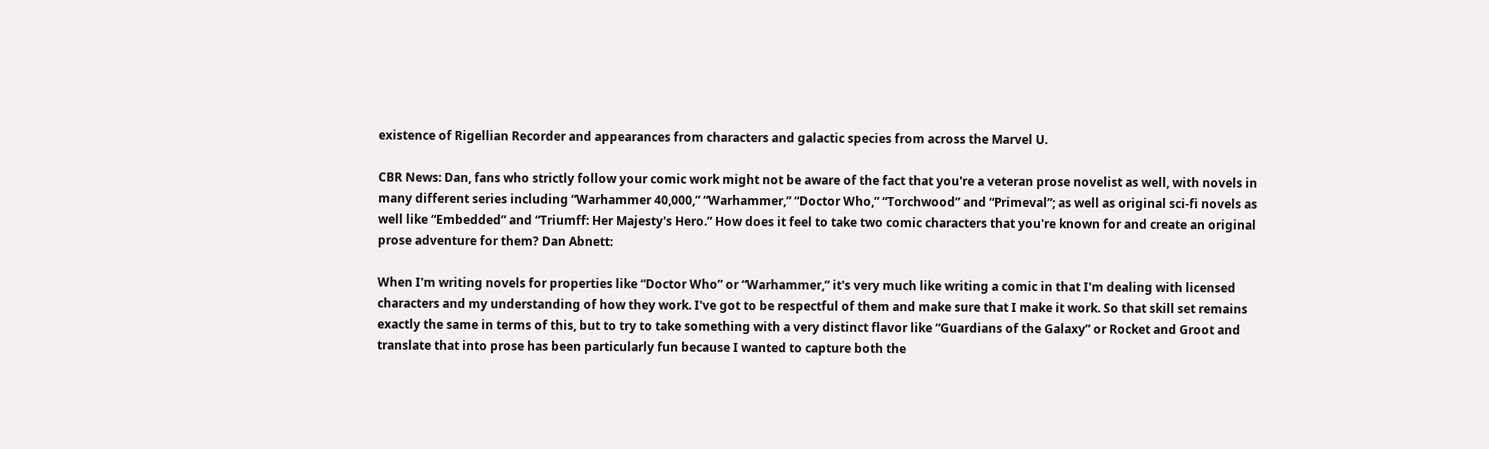existence of Rigellian Recorder and appearances from characters and galactic species from across the Marvel U.

CBR News: Dan, fans who strictly follow your comic work might not be aware of the fact that you're a veteran prose novelist as well, with novels in many different series including “Warhammer 40,000,” “Warhammer,” “Doctor Who,” “Torchwood” and “Primeval”; as well as original sci-fi novels as well like “Embedded” and “Triumff: Her Majesty's Hero.” How does it feel to take two comic characters that you're known for and create an original prose adventure for them? Dan Abnett:

When I'm writing novels for properties like “Doctor Who” or “Warhammer,” it's very much like writing a comic in that I'm dealing with licensed characters and my understanding of how they work. I've got to be respectful of them and make sure that I make it work. So that skill set remains exactly the same in terms of this, but to try to take something with a very distinct flavor like “Guardians of the Galaxy” or Rocket and Groot and translate that into prose has been particularly fun because I wanted to capture both the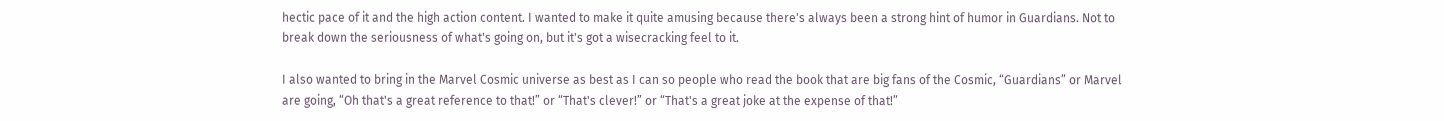hectic pace of it and the high action content. I wanted to make it quite amusing because there's always been a strong hint of humor in Guardians. Not to break down the seriousness of what's going on, but it's got a wisecracking feel to it.

I also wanted to bring in the Marvel Cosmic universe as best as I can so people who read the book that are big fans of the Cosmic, “Guardians” or Marvel are going, “Oh that's a great reference to that!” or “That's clever!” or “That's a great joke at the expense of that!”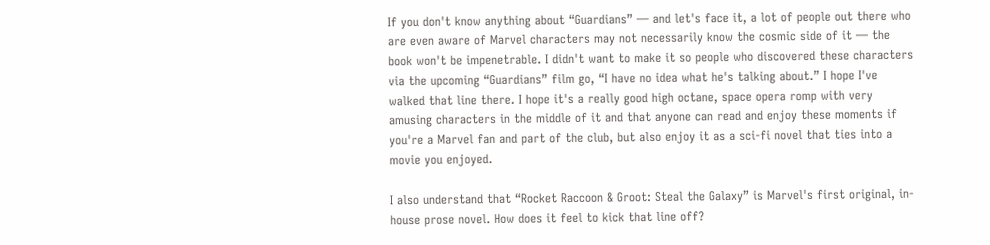If you don't know anything about “Guardians” — and let's face it, a lot of people out there who are even aware of Marvel characters may not necessarily know the cosmic side of it — the book won't be impenetrable. I didn't want to make it so people who discovered these characters via the upcoming “Guardians” film go, “I have no idea what he's talking about.” I hope I've walked that line there. I hope it's a really good high octane, space opera romp with very amusing characters in the middle of it and that anyone can read and enjoy these moments if you're a Marvel fan and part of the club, but also enjoy it as a sci-fi novel that ties into a movie you enjoyed.

I also understand that “Rocket Raccoon & Groot: Steal the Galaxy” is Marvel's first original, in-house prose novel. How does it feel to kick that line off?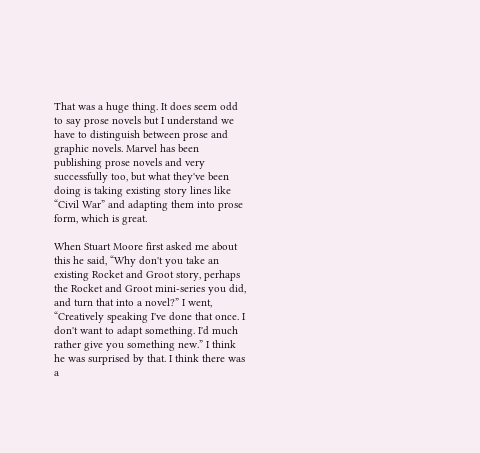That was a huge thing. It does seem odd to say prose novels but I understand we have to distinguish between prose and graphic novels. Marvel has been publishing prose novels and very successfully too, but what they've been doing is taking existing story lines like “Civil War” and adapting them into prose form, which is great.

When Stuart Moore first asked me about this he said, “Why don't you take an existing Rocket and Groot story, perhaps the Rocket and Groot mini-series you did, and turn that into a novel?” I went, “Creatively speaking I've done that once. I don't want to adapt something. I'd much rather give you something new.” I think he was surprised by that. I think there was a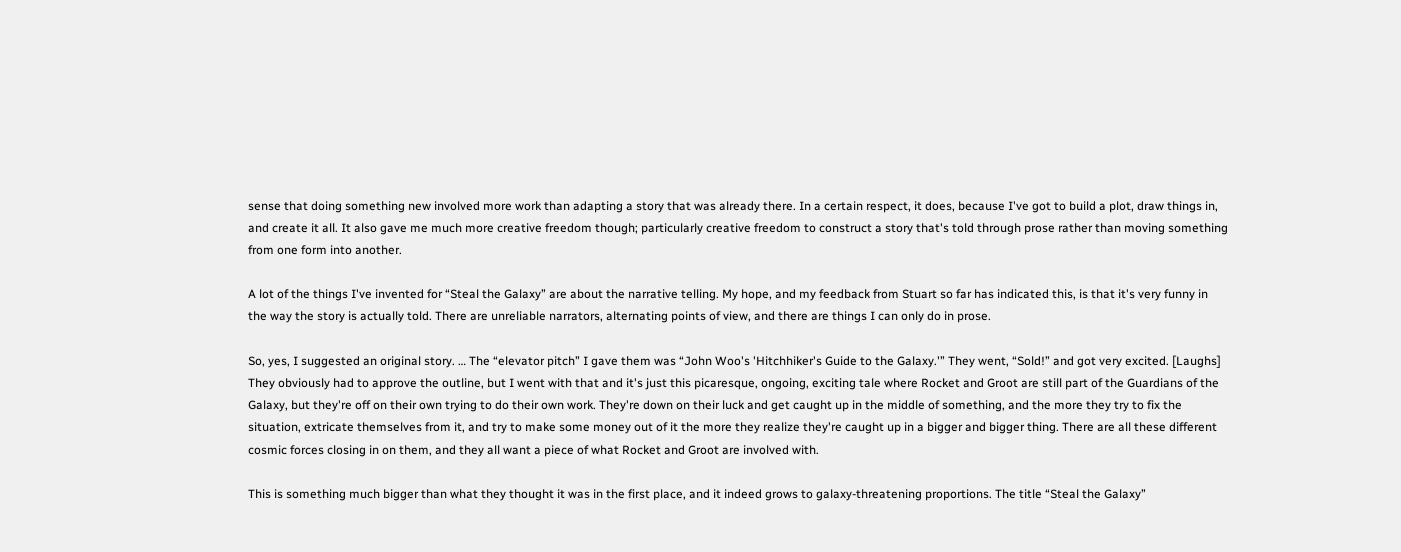sense that doing something new involved more work than adapting a story that was already there. In a certain respect, it does, because I've got to build a plot, draw things in, and create it all. It also gave me much more creative freedom though; particularly creative freedom to construct a story that's told through prose rather than moving something from one form into another.

A lot of the things I've invented for “Steal the Galaxy” are about the narrative telling. My hope, and my feedback from Stuart so far has indicated this, is that it's very funny in the way the story is actually told. There are unreliable narrators, alternating points of view, and there are things I can only do in prose.

So, yes, I suggested an original story. … The “elevator pitch” I gave them was “John Woo's 'Hitchhiker's Guide to the Galaxy.'” They went, “Sold!” and got very excited. [Laughs] They obviously had to approve the outline, but I went with that and it's just this picaresque, ongoing, exciting tale where Rocket and Groot are still part of the Guardians of the Galaxy, but they're off on their own trying to do their own work. They're down on their luck and get caught up in the middle of something, and the more they try to fix the situation, extricate themselves from it, and try to make some money out of it the more they realize they're caught up in a bigger and bigger thing. There are all these different cosmic forces closing in on them, and they all want a piece of what Rocket and Groot are involved with.

This is something much bigger than what they thought it was in the first place, and it indeed grows to galaxy-threatening proportions. The title “Steal the Galaxy”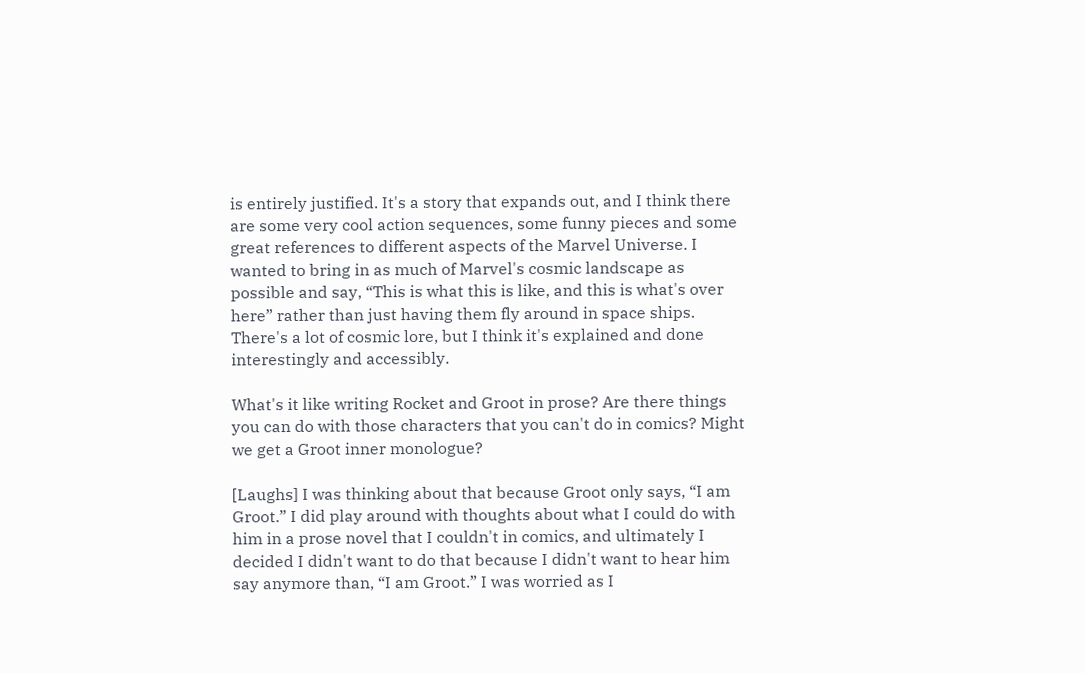is entirely justified. It's a story that expands out, and I think there are some very cool action sequences, some funny pieces and some great references to different aspects of the Marvel Universe. I wanted to bring in as much of Marvel's cosmic landscape as possible and say, “This is what this is like, and this is what's over here” rather than just having them fly around in space ships. There's a lot of cosmic lore, but I think it's explained and done interestingly and accessibly.

What's it like writing Rocket and Groot in prose? Are there things you can do with those characters that you can't do in comics? Might we get a Groot inner monologue?

[Laughs] I was thinking about that because Groot only says, “I am Groot.” I did play around with thoughts about what I could do with him in a prose novel that I couldn't in comics, and ultimately I decided I didn't want to do that because I didn't want to hear him say anymore than, “I am Groot.” I was worried as I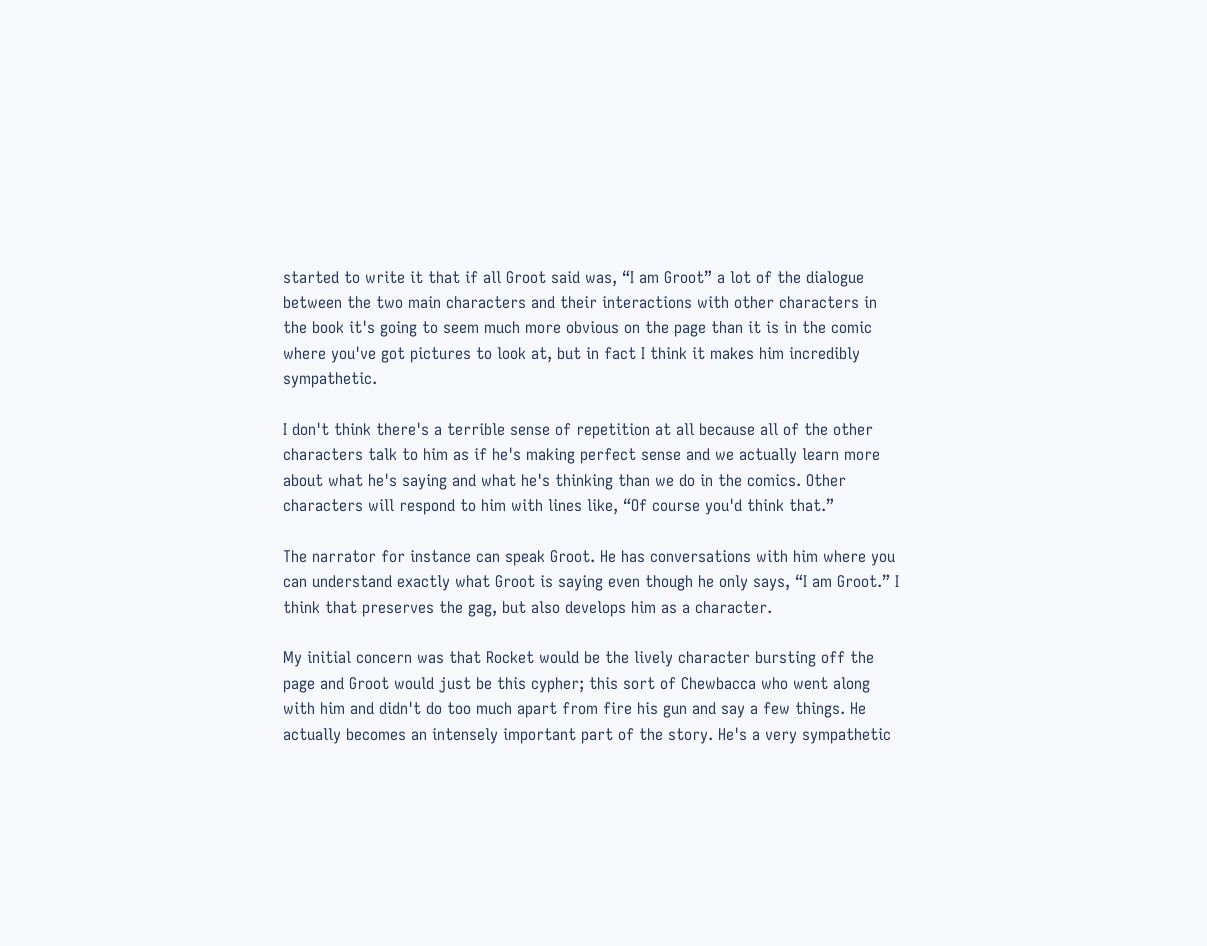started to write it that if all Groot said was, “I am Groot” a lot of the dialogue between the two main characters and their interactions with other characters in the book it's going to seem much more obvious on the page than it is in the comic where you've got pictures to look at, but in fact I think it makes him incredibly sympathetic.

I don't think there's a terrible sense of repetition at all because all of the other characters talk to him as if he's making perfect sense and we actually learn more about what he's saying and what he's thinking than we do in the comics. Other characters will respond to him with lines like, “Of course you'd think that.”

The narrator for instance can speak Groot. He has conversations with him where you can understand exactly what Groot is saying even though he only says, “I am Groot.” I think that preserves the gag, but also develops him as a character.

My initial concern was that Rocket would be the lively character bursting off the page and Groot would just be this cypher; this sort of Chewbacca who went along with him and didn't do too much apart from fire his gun and say a few things. He actually becomes an intensely important part of the story. He's a very sympathetic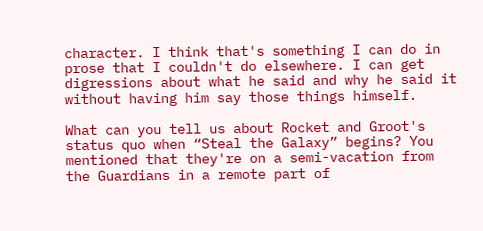character. I think that's something I can do in prose that I couldn't do elsewhere. I can get digressions about what he said and why he said it without having him say those things himself.

What can you tell us about Rocket and Groot's status quo when “Steal the Galaxy” begins? You mentioned that they're on a semi-vacation from the Guardians in a remote part of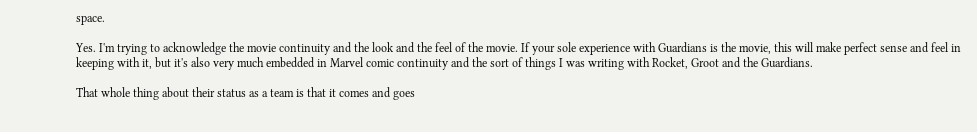space.

Yes. I'm trying to acknowledge the movie continuity and the look and the feel of the movie. If your sole experience with Guardians is the movie, this will make perfect sense and feel in keeping with it, but it's also very much embedded in Marvel comic continuity and the sort of things I was writing with Rocket, Groot and the Guardians.

That whole thing about their status as a team is that it comes and goes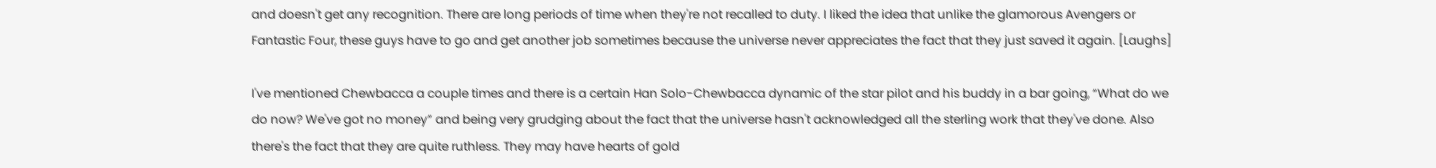and doesn't get any recognition. There are long periods of time when they're not recalled to duty. I liked the idea that unlike the glamorous Avengers or Fantastic Four, these guys have to go and get another job sometimes because the universe never appreciates the fact that they just saved it again. [Laughs]

I've mentioned Chewbacca a couple times and there is a certain Han Solo-Chewbacca dynamic of the star pilot and his buddy in a bar going, “What do we do now? We've got no money” and being very grudging about the fact that the universe hasn't acknowledged all the sterling work that they've done. Also there's the fact that they are quite ruthless. They may have hearts of gold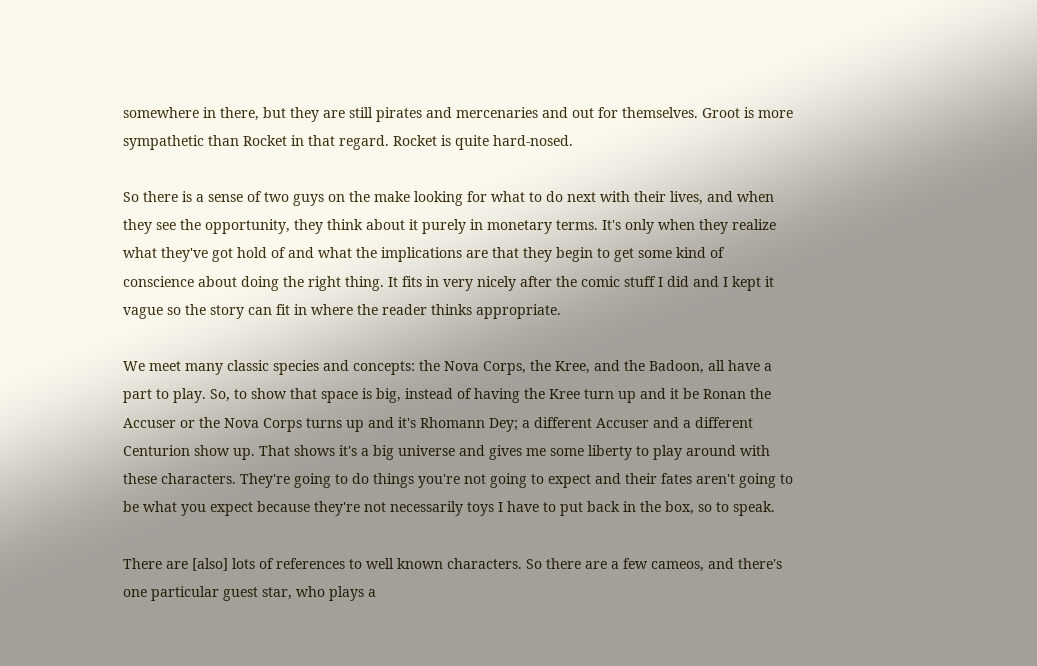somewhere in there, but they are still pirates and mercenaries and out for themselves. Groot is more sympathetic than Rocket in that regard. Rocket is quite hard-nosed.

So there is a sense of two guys on the make looking for what to do next with their lives, and when they see the opportunity, they think about it purely in monetary terms. It's only when they realize what they've got hold of and what the implications are that they begin to get some kind of conscience about doing the right thing. It fits in very nicely after the comic stuff I did and I kept it vague so the story can fit in where the reader thinks appropriate.

We meet many classic species and concepts: the Nova Corps, the Kree, and the Badoon, all have a part to play. So, to show that space is big, instead of having the Kree turn up and it be Ronan the Accuser or the Nova Corps turns up and it's Rhomann Dey; a different Accuser and a different Centurion show up. That shows it's a big universe and gives me some liberty to play around with these characters. They're going to do things you're not going to expect and their fates aren't going to be what you expect because they're not necessarily toys I have to put back in the box, so to speak.

There are [also] lots of references to well known characters. So there are a few cameos, and there's one particular guest star, who plays a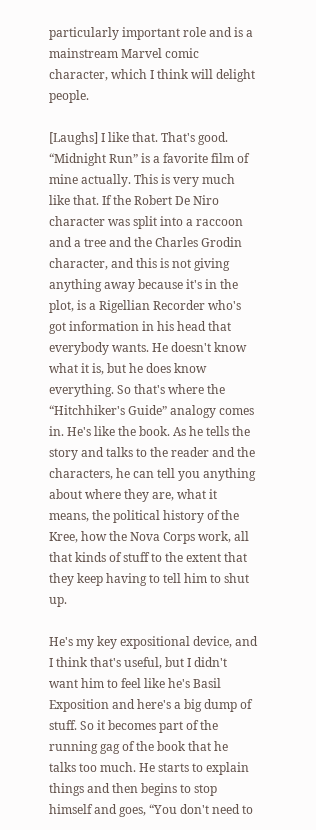particularly important role and is a mainstream Marvel comic character, which I think will delight people.

[Laughs] I like that. That's good. “Midnight Run” is a favorite film of mine actually. This is very much like that. If the Robert De Niro character was split into a raccoon and a tree and the Charles Grodin character, and this is not giving anything away because it's in the plot, is a Rigellian Recorder who's got information in his head that everybody wants. He doesn't know what it is, but he does know everything. So that's where the “Hitchhiker's Guide” analogy comes in. He's like the book. As he tells the story and talks to the reader and the characters, he can tell you anything about where they are, what it means, the political history of the Kree, how the Nova Corps work, all that kinds of stuff to the extent that they keep having to tell him to shut up.

He's my key expositional device, and I think that's useful, but I didn't want him to feel like he's Basil Exposition and here's a big dump of stuff. So it becomes part of the running gag of the book that he talks too much. He starts to explain things and then begins to stop himself and goes, “You don't need to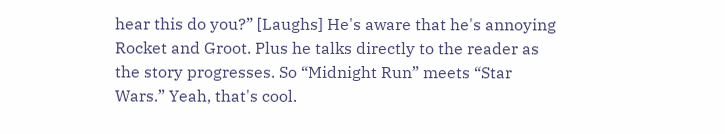hear this do you?” [Laughs] He's aware that he's annoying Rocket and Groot. Plus he talks directly to the reader as the story progresses. So “Midnight Run” meets “Star Wars.” Yeah, that's cool.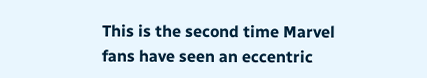This is the second time Marvel fans have seen an eccentric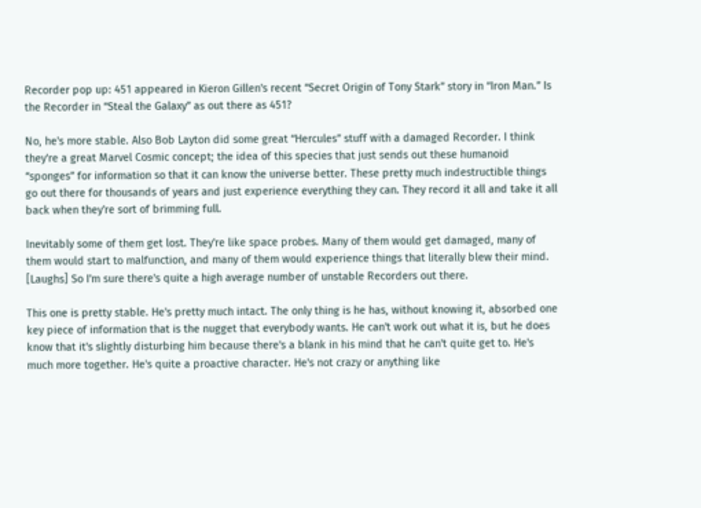Recorder pop up: 451 appeared in Kieron Gillen's recent “Secret Origin of Tony Stark” story in “Iron Man.” Is the Recorder in “Steal the Galaxy” as out there as 451?

No, he's more stable. Also Bob Layton did some great “Hercules” stuff with a damaged Recorder. I think they're a great Marvel Cosmic concept; the idea of this species that just sends out these humanoid “sponges” for information so that it can know the universe better. These pretty much indestructible things go out there for thousands of years and just experience everything they can. They record it all and take it all back when they're sort of brimming full.

Inevitably some of them get lost. They're like space probes. Many of them would get damaged, many of them would start to malfunction, and many of them would experience things that literally blew their mind. [Laughs] So I'm sure there's quite a high average number of unstable Recorders out there.

This one is pretty stable. He's pretty much intact. The only thing is he has, without knowing it, absorbed one key piece of information that is the nugget that everybody wants. He can't work out what it is, but he does know that it's slightly disturbing him because there's a blank in his mind that he can't quite get to. He's much more together. He's quite a proactive character. He's not crazy or anything like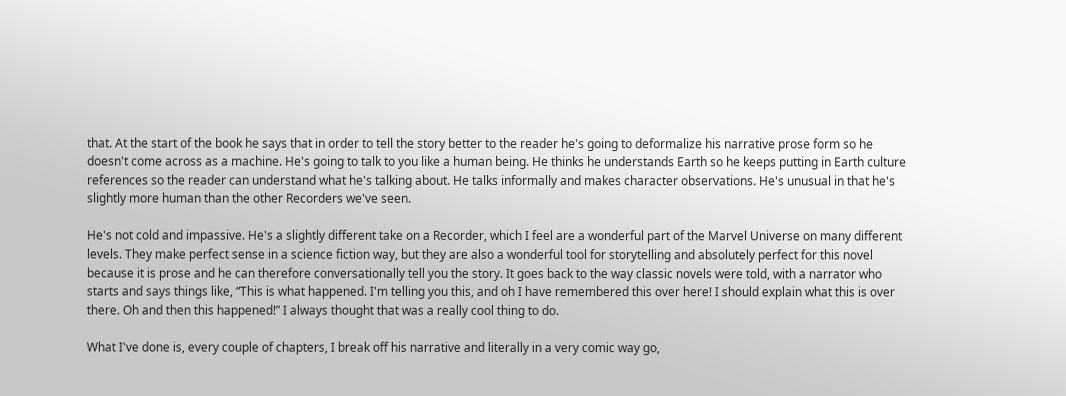that. At the start of the book he says that in order to tell the story better to the reader he's going to deformalize his narrative prose form so he doesn't come across as a machine. He's going to talk to you like a human being. He thinks he understands Earth so he keeps putting in Earth culture references so the reader can understand what he's talking about. He talks informally and makes character observations. He's unusual in that he's slightly more human than the other Recorders we've seen.

He's not cold and impassive. He's a slightly different take on a Recorder, which I feel are a wonderful part of the Marvel Universe on many different levels. They make perfect sense in a science fiction way, but they are also a wonderful tool for storytelling and absolutely perfect for this novel because it is prose and he can therefore conversationally tell you the story. It goes back to the way classic novels were told, with a narrator who starts and says things like, “This is what happened. I'm telling you this, and oh I have remembered this over here! I should explain what this is over there. Oh and then this happened!” I always thought that was a really cool thing to do.

What I've done is, every couple of chapters, I break off his narrative and literally in a very comic way go,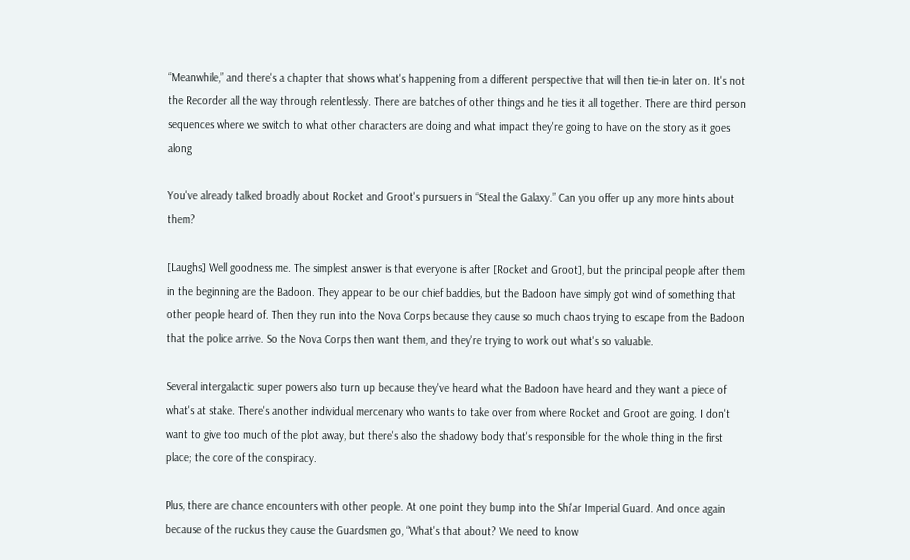“Meanwhile,” and there's a chapter that shows what's happening from a different perspective that will then tie-in later on. It's not the Recorder all the way through relentlessly. There are batches of other things and he ties it all together. There are third person sequences where we switch to what other characters are doing and what impact they're going to have on the story as it goes along

You've already talked broadly about Rocket and Groot's pursuers in “Steal the Galaxy.” Can you offer up any more hints about them?

[Laughs] Well goodness me. The simplest answer is that everyone is after [Rocket and Groot], but the principal people after them in the beginning are the Badoon. They appear to be our chief baddies, but the Badoon have simply got wind of something that other people heard of. Then they run into the Nova Corps because they cause so much chaos trying to escape from the Badoon that the police arrive. So the Nova Corps then want them, and they're trying to work out what's so valuable.

Several intergalactic super powers also turn up because they've heard what the Badoon have heard and they want a piece of what's at stake. There's another individual mercenary who wants to take over from where Rocket and Groot are going. I don't want to give too much of the plot away, but there's also the shadowy body that's responsible for the whole thing in the first place; the core of the conspiracy.

Plus, there are chance encounters with other people. At one point they bump into the Shi'ar Imperial Guard. And once again because of the ruckus they cause the Guardsmen go, “What's that about? We need to know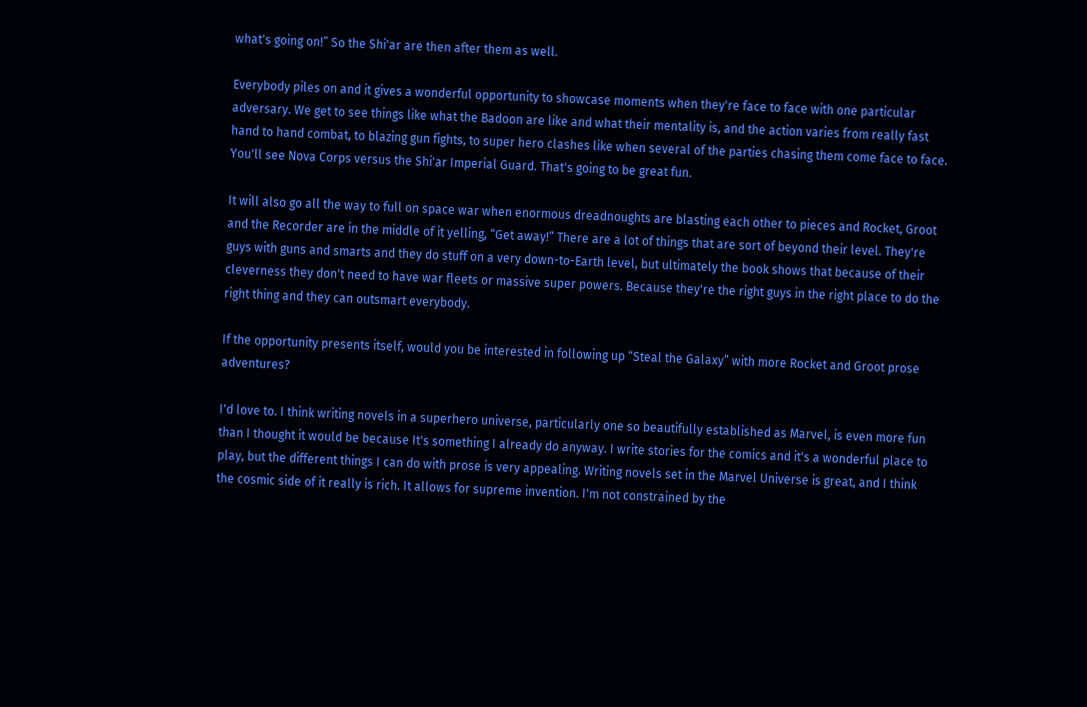what's going on!” So the Shi'ar are then after them as well.

Everybody piles on and it gives a wonderful opportunity to showcase moments when they're face to face with one particular adversary. We get to see things like what the Badoon are like and what their mentality is, and the action varies from really fast hand to hand combat, to blazing gun fights, to super hero clashes like when several of the parties chasing them come face to face. You'll see Nova Corps versus the Shi'ar Imperial Guard. That's going to be great fun.

It will also go all the way to full on space war when enormous dreadnoughts are blasting each other to pieces and Rocket, Groot and the Recorder are in the middle of it yelling, “Get away!” There are a lot of things that are sort of beyond their level. They're guys with guns and smarts and they do stuff on a very down-to-Earth level, but ultimately the book shows that because of their cleverness they don't need to have war fleets or massive super powers. Because they're the right guys in the right place to do the right thing and they can outsmart everybody.

If the opportunity presents itself, would you be interested in following up “Steal the Galaxy” with more Rocket and Groot prose adventures?

I'd love to. I think writing novels in a superhero universe, particularly one so beautifully established as Marvel, is even more fun than I thought it would be because It's something I already do anyway. I write stories for the comics and it's a wonderful place to play, but the different things I can do with prose is very appealing. Writing novels set in the Marvel Universe is great, and I think the cosmic side of it really is rich. It allows for supreme invention. I'm not constrained by the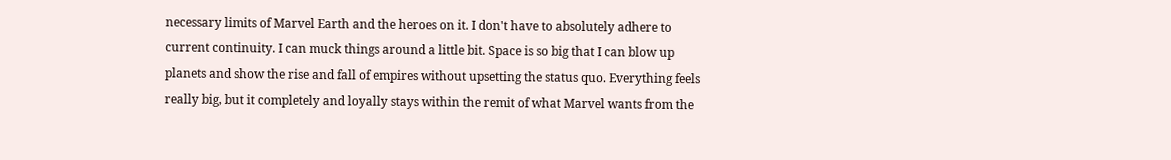necessary limits of Marvel Earth and the heroes on it. I don't have to absolutely adhere to current continuity. I can muck things around a little bit. Space is so big that I can blow up planets and show the rise and fall of empires without upsetting the status quo. Everything feels really big, but it completely and loyally stays within the remit of what Marvel wants from the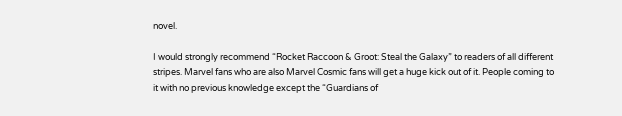novel.

I would strongly recommend “Rocket Raccoon & Groot: Steal the Galaxy” to readers of all different stripes. Marvel fans who are also Marvel Cosmic fans will get a huge kick out of it. People coming to it with no previous knowledge except the “Guardians of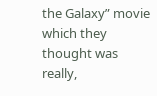the Galaxy” movie which they thought was really,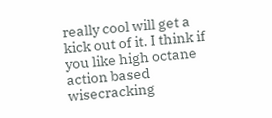really cool will get a kick out of it. I think if you like high octane action based wisecracking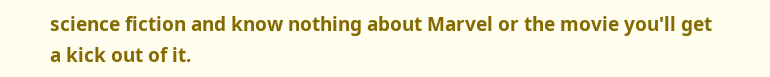science fiction and know nothing about Marvel or the movie you'll get a kick out of it.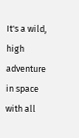It's a wild, high adventure in space with all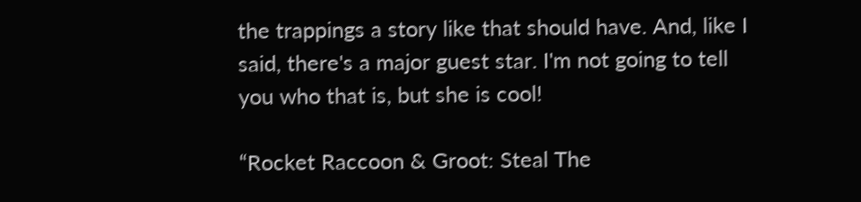the trappings a story like that should have. And, like I said, there's a major guest star. I'm not going to tell you who that is, but she is cool!

“Rocket Raccoon & Groot: Steal The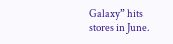Galaxy” hits stores in June.